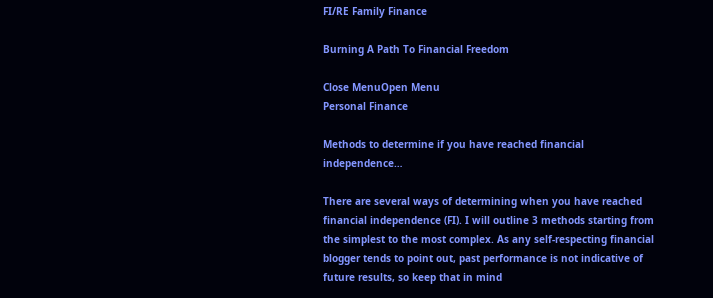FI/RE Family Finance

Burning A Path To Financial Freedom

Close MenuOpen Menu
Personal Finance

Methods to determine if you have reached financial independence…

There are several ways of determining when you have reached financial independence (FI). I will outline 3 methods starting from the simplest to the most complex. As any self-respecting financial blogger tends to point out, past performance is not indicative of future results, so keep that in mind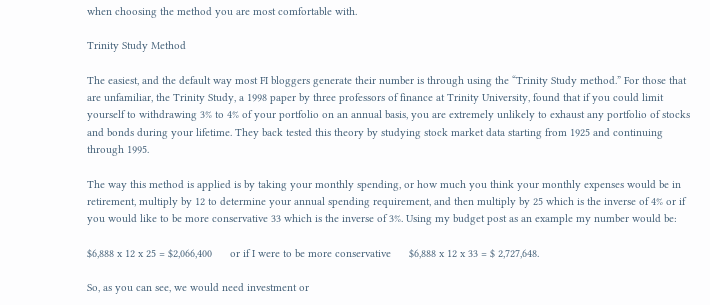when choosing the method you are most comfortable with.

Trinity Study Method

The easiest, and the default way most FI bloggers generate their number is through using the “Trinity Study method.” For those that are unfamiliar, the Trinity Study, a 1998 paper by three professors of finance at Trinity University, found that if you could limit yourself to withdrawing 3% to 4% of your portfolio on an annual basis, you are extremely unlikely to exhaust any portfolio of stocks and bonds during your lifetime. They back tested this theory by studying stock market data starting from 1925 and continuing through 1995.

The way this method is applied is by taking your monthly spending, or how much you think your monthly expenses would be in retirement, multiply by 12 to determine your annual spending requirement, and then multiply by 25 which is the inverse of 4% or if you would like to be more conservative 33 which is the inverse of 3%. Using my budget post as an example my number would be:

$6,888 x 12 x 25 = $2,066,400      or if I were to be more conservative      $6,888 x 12 x 33 = $ 2,727,648.

So, as you can see, we would need investment or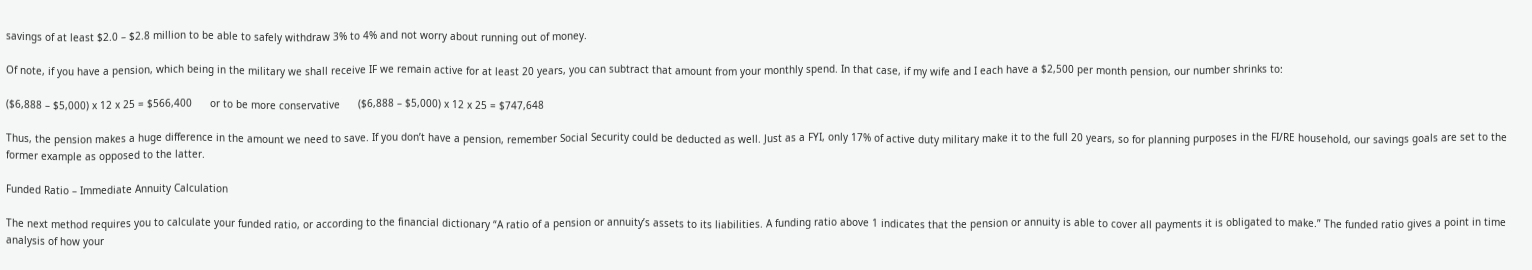savings of at least $2.0 – $2.8 million to be able to safely withdraw 3% to 4% and not worry about running out of money.

Of note, if you have a pension, which being in the military we shall receive IF we remain active for at least 20 years, you can subtract that amount from your monthly spend. In that case, if my wife and I each have a $2,500 per month pension, our number shrinks to:

($6,888 – $5,000) x 12 x 25 = $566,400      or to be more conservative      ($6,888 – $5,000) x 12 x 25 = $747,648

Thus, the pension makes a huge difference in the amount we need to save. If you don’t have a pension, remember Social Security could be deducted as well. Just as a FYI, only 17% of active duty military make it to the full 20 years, so for planning purposes in the FI/RE household, our savings goals are set to the former example as opposed to the latter.

Funded Ratio – Immediate Annuity Calculation

The next method requires you to calculate your funded ratio, or according to the financial dictionary “A ratio of a pension or annuity’s assets to its liabilities. A funding ratio above 1 indicates that the pension or annuity is able to cover all payments it is obligated to make.” The funded ratio gives a point in time analysis of how your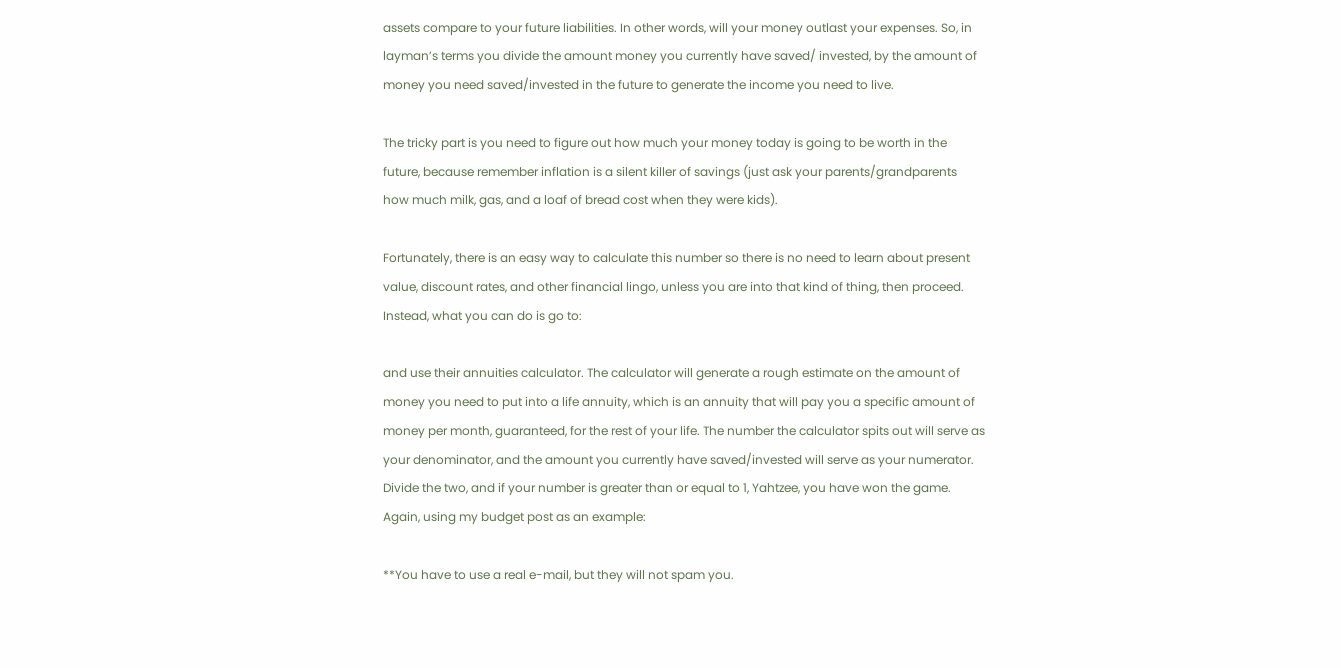assets compare to your future liabilities. In other words, will your money outlast your expenses. So, in layman’s terms you divide the amount money you currently have saved/ invested, by the amount of money you need saved/invested in the future to generate the income you need to live.

The tricky part is you need to figure out how much your money today is going to be worth in the future, because remember inflation is a silent killer of savings (just ask your parents/grandparents how much milk, gas, and a loaf of bread cost when they were kids).

Fortunately, there is an easy way to calculate this number so there is no need to learn about present value, discount rates, and other financial lingo, unless you are into that kind of thing, then proceed. Instead, what you can do is go to:

and use their annuities calculator. The calculator will generate a rough estimate on the amount of money you need to put into a life annuity, which is an annuity that will pay you a specific amount of money per month, guaranteed, for the rest of your life. The number the calculator spits out will serve as your denominator, and the amount you currently have saved/invested will serve as your numerator. Divide the two, and if your number is greater than or equal to 1, Yahtzee, you have won the game. Again, using my budget post as an example:

**You have to use a real e-mail, but they will not spam you.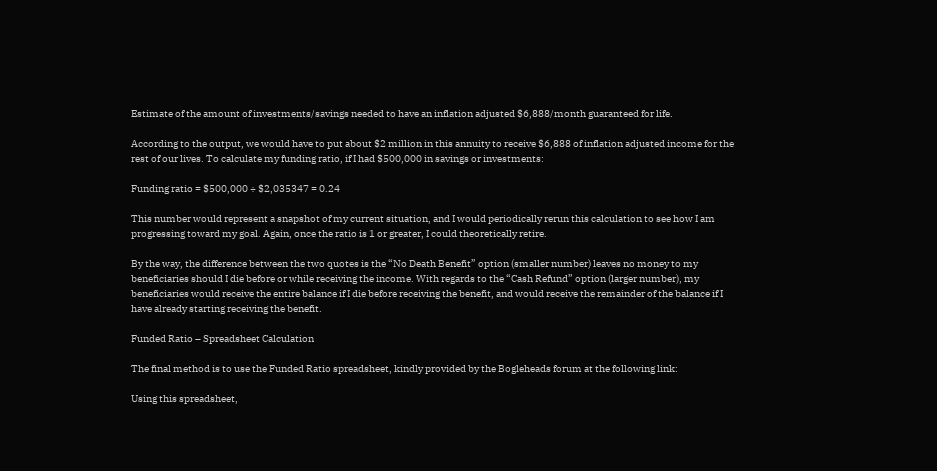Estimate of the amount of investments/savings needed to have an inflation adjusted $6,888/month guaranteed for life.

According to the output, we would have to put about $2 million in this annuity to receive $6,888 of inflation adjusted income for the rest of our lives. To calculate my funding ratio, if I had $500,000 in savings or investments:

Funding ratio = $500,000 ÷ $2,035347 = 0.24

This number would represent a snapshot of my current situation, and I would periodically rerun this calculation to see how I am progressing toward my goal. Again, once the ratio is 1 or greater, I could theoretically retire.

By the way, the difference between the two quotes is the “No Death Benefit” option (smaller number) leaves no money to my beneficiaries should I die before or while receiving the income. With regards to the “Cash Refund” option (larger number), my beneficiaries would receive the entire balance if I die before receiving the benefit, and would receive the remainder of the balance if I have already starting receiving the benefit.

Funded Ratio – Spreadsheet Calculation

The final method is to use the Funded Ratio spreadsheet, kindly provided by the Bogleheads forum at the following link:

Using this spreadsheet,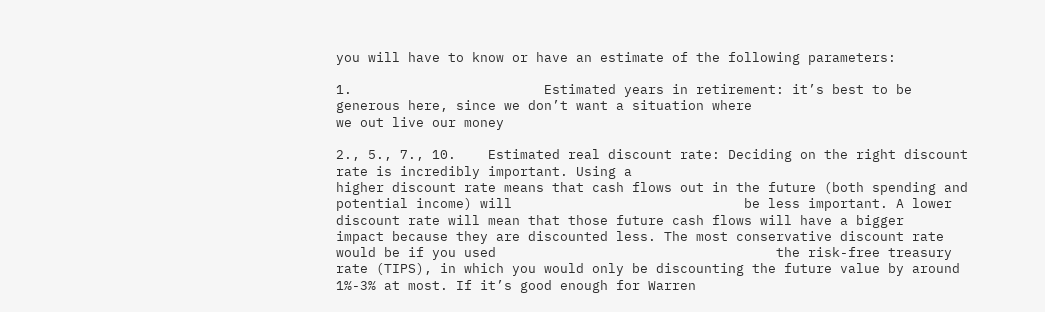you will have to know or have an estimate of the following parameters:

1.                        Estimated years in retirement: it’s best to be generous here, since we don’t want a situation where                                 we out live our money

2., 5., 7., 10.    Estimated real discount rate: Deciding on the right discount rate is incredibly important. Using a                                       higher discount rate means that cash flows out in the future (both spending and potential income) will                             be less important. A lower discount rate will mean that those future cash flows will have a bigger                                         impact because they are discounted less. The most conservative discount rate would be if you used                                   the risk-free treasury rate (TIPS), in which you would only be discounting the future value by around                                 1%-3% at most. If it’s good enough for Warren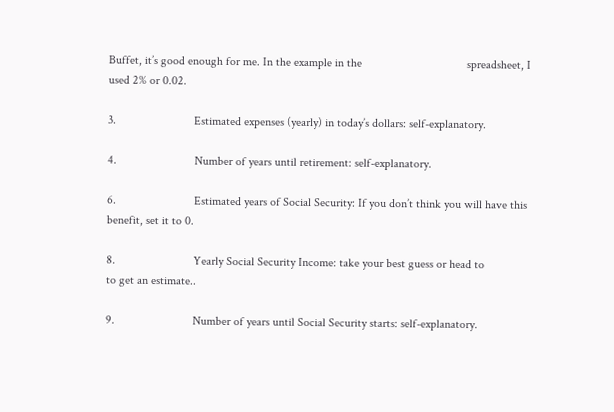Buffet, it’s good enough for me. In the example in the                                   spreadsheet, I used 2% or 0.02.

3.                          Estimated expenses (yearly) in today’s dollars: self-explanatory.

4.                          Number of years until retirement: self-explanatory.

6.                          Estimated years of Social Security: If you don’t think you will have this benefit, set it to 0.

8.                          Yearly Social Security Income: take your best guess or head to                                                                                                    to get an estimate..

9.                          Number of years until Social Security starts: self-explanatory.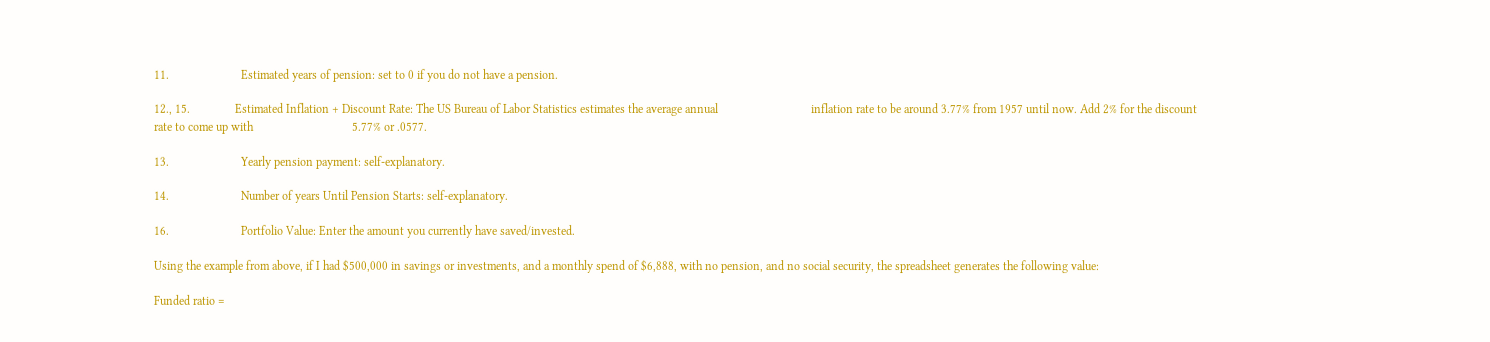11.                        Estimated years of pension: set to 0 if you do not have a pension.

12., 15.               Estimated Inflation + Discount Rate: The US Bureau of Labor Statistics estimates the average annual                               inflation rate to be around 3.77% from 1957 until now. Add 2% for the discount rate to come up with                                 5.77% or .0577.

13.                        Yearly pension payment: self-explanatory.

14.                        Number of years Until Pension Starts: self-explanatory.

16.                        Portfolio Value: Enter the amount you currently have saved/invested.

Using the example from above, if I had $500,000 in savings or investments, and a monthly spend of $6,888, with no pension, and no social security, the spreadsheet generates the following value:

Funded ratio =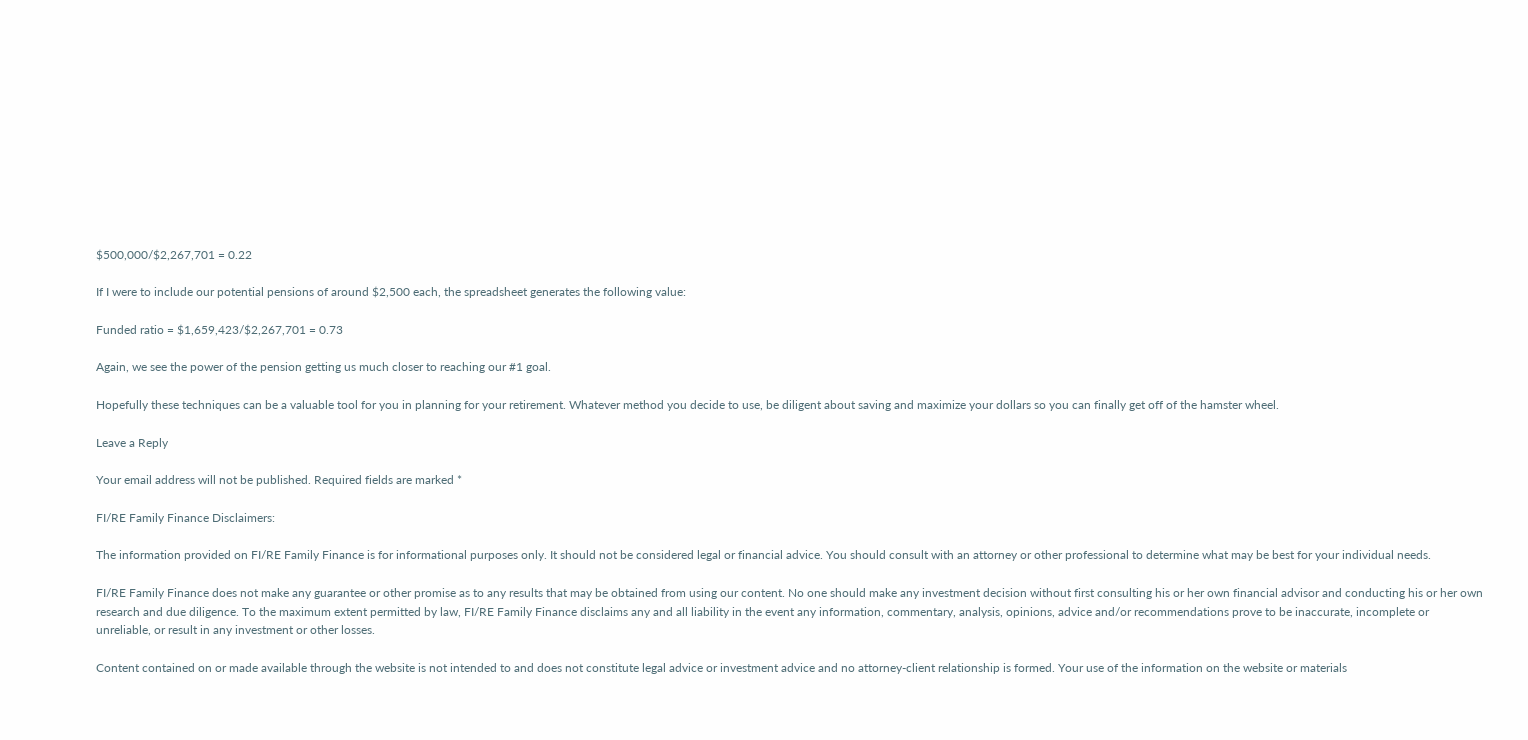$500,000/$2,267,701 = 0.22

If I were to include our potential pensions of around $2,500 each, the spreadsheet generates the following value:

Funded ratio = $1,659,423/$2,267,701 = 0.73

Again, we see the power of the pension getting us much closer to reaching our #1 goal.

Hopefully these techniques can be a valuable tool for you in planning for your retirement. Whatever method you decide to use, be diligent about saving and maximize your dollars so you can finally get off of the hamster wheel.

Leave a Reply

Your email address will not be published. Required fields are marked *

FI/RE Family Finance Disclaimers:

The information provided on FI/RE Family Finance is for informational purposes only. It should not be considered legal or financial advice. You should consult with an attorney or other professional to determine what may be best for your individual needs.

FI/RE Family Finance does not make any guarantee or other promise as to any results that may be obtained from using our content. No one should make any investment decision without first consulting his or her own financial advisor and conducting his or her own research and due diligence. To the maximum extent permitted by law, FI/RE Family Finance disclaims any and all liability in the event any information, commentary, analysis, opinions, advice and/or recommendations prove to be inaccurate, incomplete or unreliable, or result in any investment or other losses.

Content contained on or made available through the website is not intended to and does not constitute legal advice or investment advice and no attorney-client relationship is formed. Your use of the information on the website or materials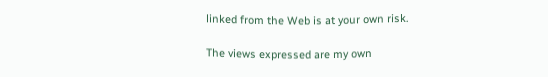linked from the Web is at your own risk.

The views expressed are my own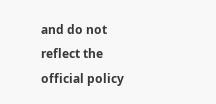and do not reflect the official policy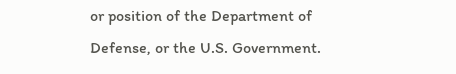or position of the Department of Defense, or the U.S. Government.